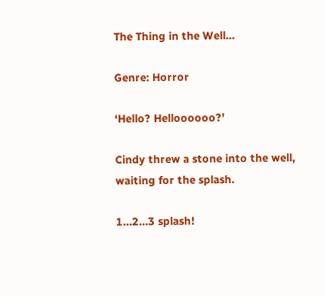The Thing in the Well…

Genre: Horror

‘Hello? Helloooooo?’

Cindy threw a stone into the well, waiting for the splash.

1…2…3 splash!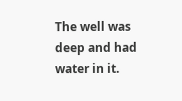The well was deep and had water in it.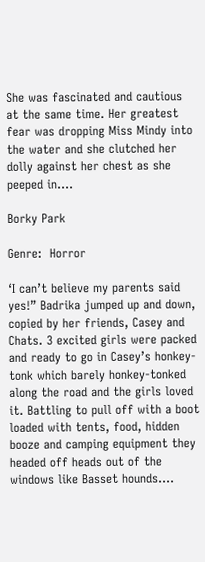She was fascinated and cautious at the same time. Her greatest fear was dropping Miss Mindy into the water and she clutched her dolly against her chest as she peeped in.…

Borky Park

Genre:  Horror

‘I can’t believe my parents said yes!” Badrika jumped up and down, copied by her friends, Casey and Chats. 3 excited girls were packed and ready to go in Casey’s honkey-tonk which barely honkey-tonked along the road and the girls loved it. Battling to pull off with a boot loaded with tents, food, hidden booze and camping equipment they headed off heads out of the windows like Basset hounds.…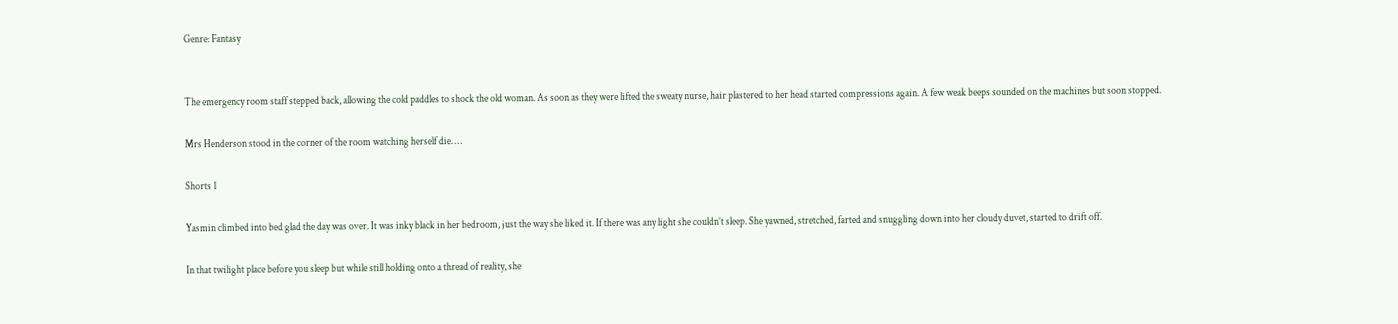Genre: Fantasy


The emergency room staff stepped back, allowing the cold paddles to shock the old woman. As soon as they were lifted the sweaty nurse, hair plastered to her head started compressions again. A few weak beeps sounded on the machines but soon stopped.

Mrs Henderson stood in the corner of the room watching herself die. …

Shorts 1

Yasmin climbed into bed glad the day was over. It was inky black in her bedroom, just the way she liked it. If there was any light she couldn’t sleep. She yawned, stretched, farted and snuggling down into her cloudy duvet, started to drift off.

In that twilight place before you sleep but while still holding onto a thread of reality, she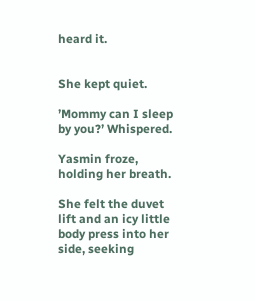heard it.


She kept quiet.

’Mommy can I sleep by you?’ Whispered.

Yasmin froze, holding her breath.

She felt the duvet lift and an icy little body press into her side, seeking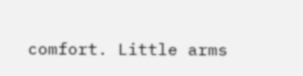comfort. Little arms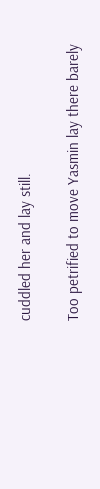cuddled her and lay still.

Too petrified to move Yasmin lay there barely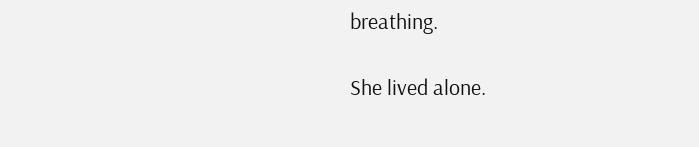breathing.

She lived alone.